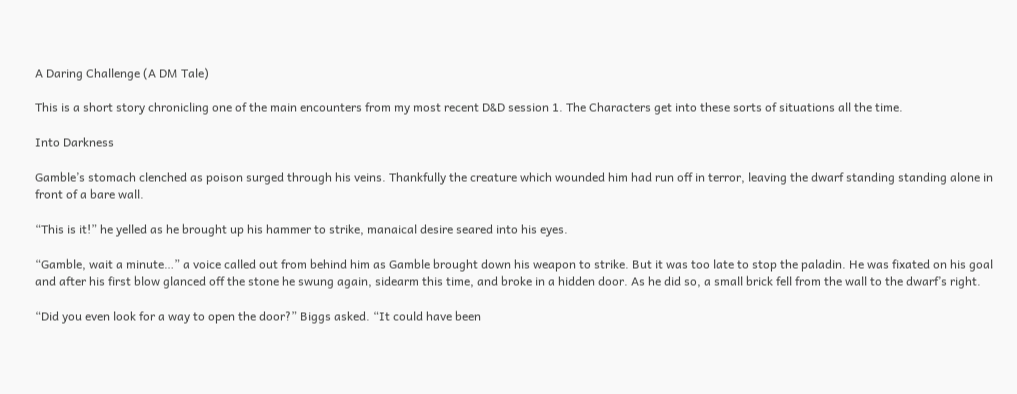A Daring Challenge (A DM Tale)

This is a short story chronicling one of the main encounters from my most recent D&D session 1. The Characters get into these sorts of situations all the time.

Into Darkness

Gamble’s stomach clenched as poison surged through his veins. Thankfully the creature which wounded him had run off in terror, leaving the dwarf standing standing alone in front of a bare wall.

“This is it!” he yelled as he brought up his hammer to strike, manaical desire seared into his eyes.

“Gamble, wait a minute…” a voice called out from behind him as Gamble brought down his weapon to strike. But it was too late to stop the paladin. He was fixated on his goal and after his first blow glanced off the stone he swung again, sidearm this time, and broke in a hidden door. As he did so, a small brick fell from the wall to the dwarf’s right.

“Did you even look for a way to open the door?” Biggs asked. “It could have been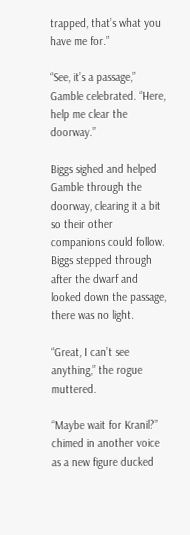trapped, that’s what you have me for.”

“See, it’s a passage,” Gamble celebrated. “Here, help me clear the doorway.”

Biggs sighed and helped Gamble through the doorway, clearing it a bit so their other companions could follow. Biggs stepped through after the dwarf and looked down the passage, there was no light.

“Great, I can’t see anything,” the rogue muttered.

“Maybe wait for Kranil?” chimed in another voice as a new figure ducked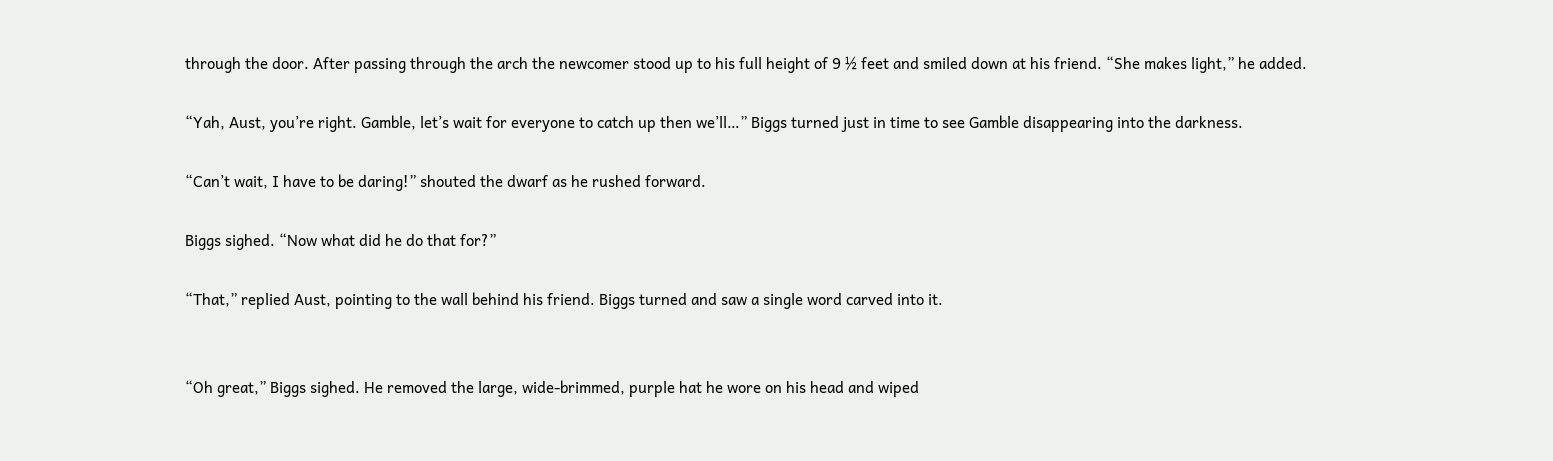through the door. After passing through the arch the newcomer stood up to his full height of 9 ½ feet and smiled down at his friend. “She makes light,” he added.

“Yah, Aust, you’re right. Gamble, let’s wait for everyone to catch up then we’ll…” Biggs turned just in time to see Gamble disappearing into the darkness.

“Can’t wait, I have to be daring!” shouted the dwarf as he rushed forward.

Biggs sighed. “Now what did he do that for?”

“That,” replied Aust, pointing to the wall behind his friend. Biggs turned and saw a single word carved into it.


“Oh great,” Biggs sighed. He removed the large, wide-brimmed, purple hat he wore on his head and wiped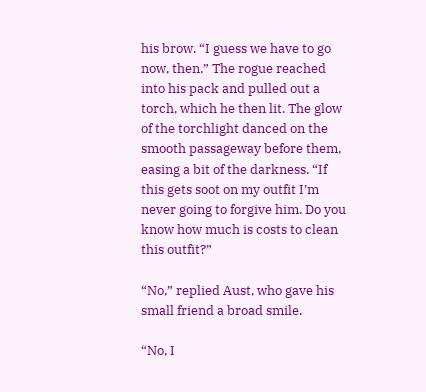his brow. “I guess we have to go now, then.” The rogue reached into his pack and pulled out a torch, which he then lit. The glow of the torchlight danced on the smooth passageway before them, easing a bit of the darkness. “If this gets soot on my outfit I’m never going to forgive him. Do you know how much is costs to clean this outfit?”

“No,” replied Aust, who gave his small friend a broad smile.

“No, I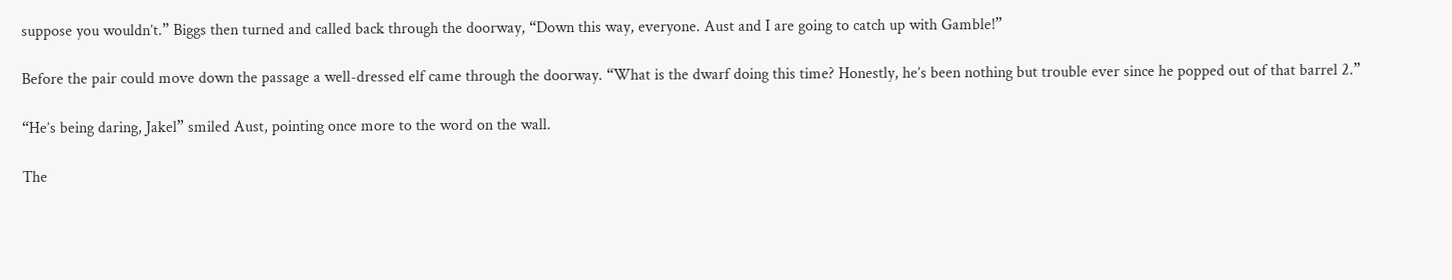suppose you wouldn’t.” Biggs then turned and called back through the doorway, “Down this way, everyone. Aust and I are going to catch up with Gamble!”

Before the pair could move down the passage a well-dressed elf came through the doorway. “What is the dwarf doing this time? Honestly, he’s been nothing but trouble ever since he popped out of that barrel 2.”

“He’s being daring, Jakel” smiled Aust, pointing once more to the word on the wall.

The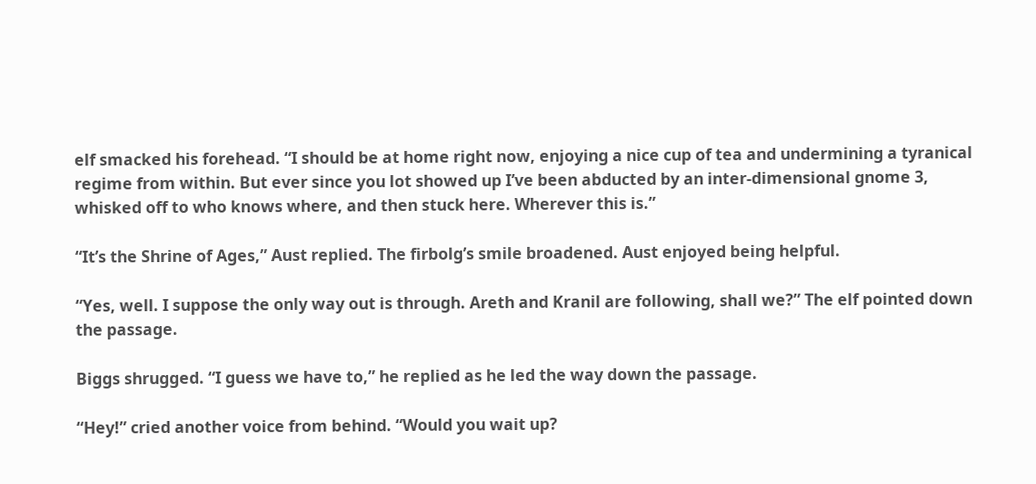elf smacked his forehead. “I should be at home right now, enjoying a nice cup of tea and undermining a tyranical regime from within. But ever since you lot showed up I’ve been abducted by an inter-dimensional gnome 3, whisked off to who knows where, and then stuck here. Wherever this is.”

“It’s the Shrine of Ages,” Aust replied. The firbolg’s smile broadened. Aust enjoyed being helpful.

“Yes, well. I suppose the only way out is through. Areth and Kranil are following, shall we?” The elf pointed down the passage.

Biggs shrugged. “I guess we have to,” he replied as he led the way down the passage.

“Hey!” cried another voice from behind. “Would you wait up?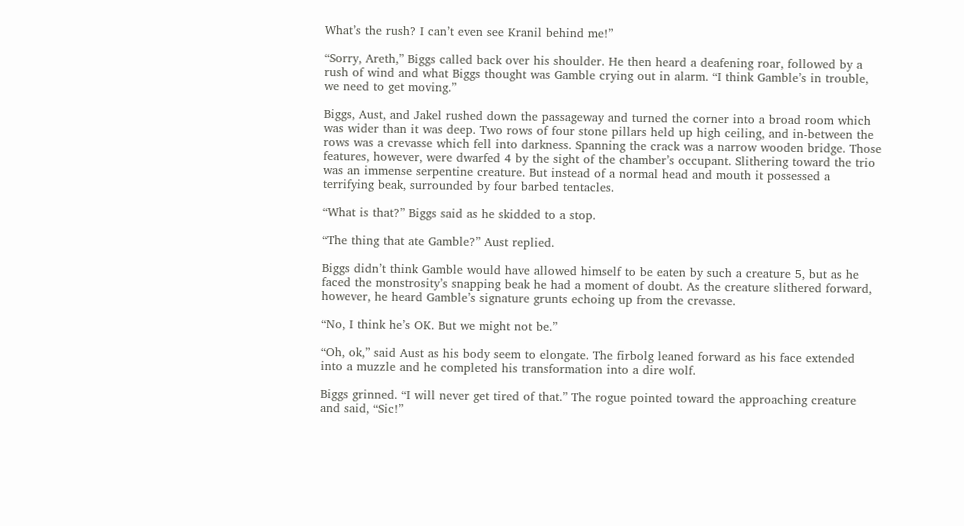What’s the rush? I can’t even see Kranil behind me!”

“Sorry, Areth,” Biggs called back over his shoulder. He then heard a deafening roar, followed by a rush of wind and what Biggs thought was Gamble crying out in alarm. “I think Gamble’s in trouble, we need to get moving.”

Biggs, Aust, and Jakel rushed down the passageway and turned the corner into a broad room which was wider than it was deep. Two rows of four stone pillars held up high ceiling, and in-between the rows was a crevasse which fell into darkness. Spanning the crack was a narrow wooden bridge. Those features, however, were dwarfed 4 by the sight of the chamber’s occupant. Slithering toward the trio was an immense serpentine creature. But instead of a normal head and mouth it possessed a terrifying beak, surrounded by four barbed tentacles.

“What is that?” Biggs said as he skidded to a stop.

“The thing that ate Gamble?” Aust replied.

Biggs didn’t think Gamble would have allowed himself to be eaten by such a creature 5, but as he faced the monstrosity’s snapping beak he had a moment of doubt. As the creature slithered forward, however, he heard Gamble’s signature grunts echoing up from the crevasse.

“No, I think he’s OK. But we might not be.”

“Oh, ok,” said Aust as his body seem to elongate. The firbolg leaned forward as his face extended into a muzzle and he completed his transformation into a dire wolf.

Biggs grinned. “I will never get tired of that.” The rogue pointed toward the approaching creature and said, “Sic!”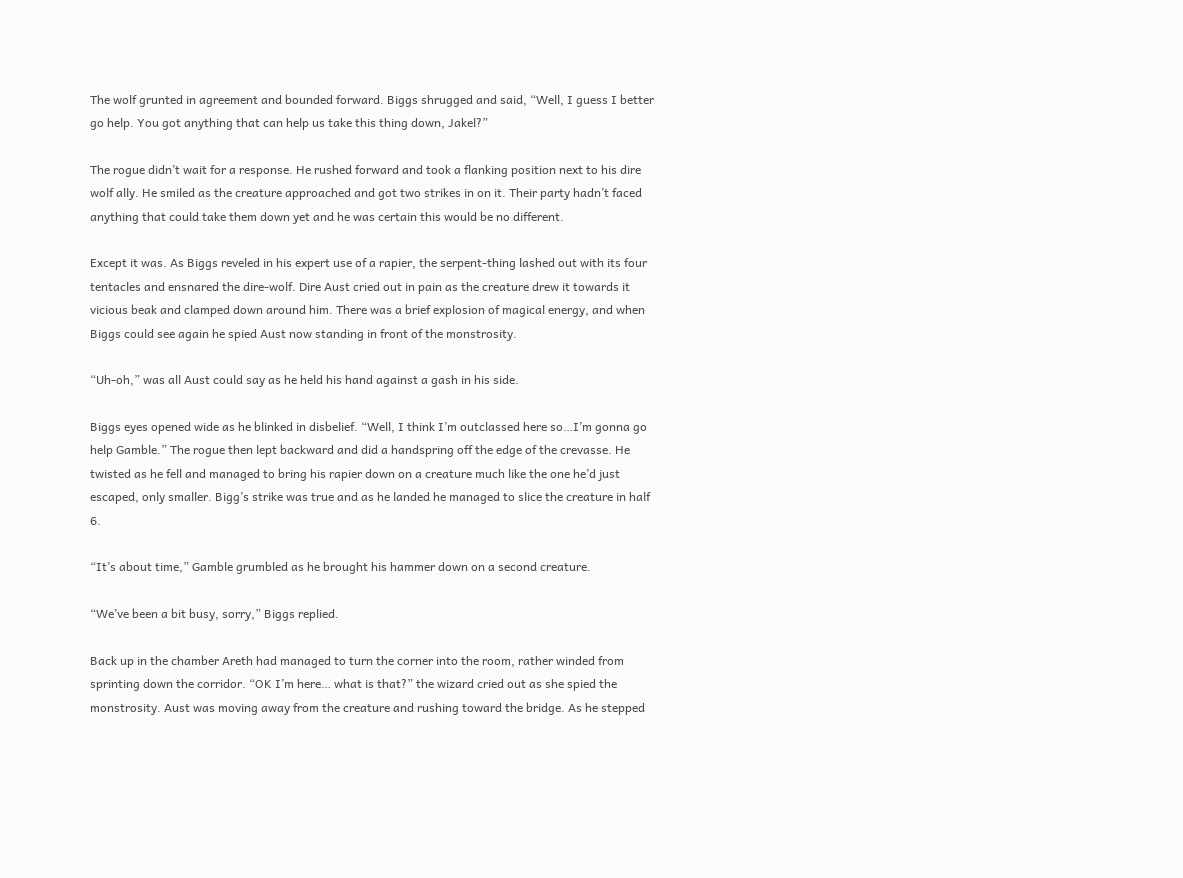The wolf grunted in agreement and bounded forward. Biggs shrugged and said, “Well, I guess I better go help. You got anything that can help us take this thing down, Jakel?”

The rogue didn’t wait for a response. He rushed forward and took a flanking position next to his dire wolf ally. He smiled as the creature approached and got two strikes in on it. Their party hadn’t faced anything that could take them down yet and he was certain this would be no different.

Except it was. As Biggs reveled in his expert use of a rapier, the serpent-thing lashed out with its four tentacles and ensnared the dire-wolf. Dire Aust cried out in pain as the creature drew it towards it vicious beak and clamped down around him. There was a brief explosion of magical energy, and when Biggs could see again he spied Aust now standing in front of the monstrosity.

“Uh-oh,” was all Aust could say as he held his hand against a gash in his side.

Biggs eyes opened wide as he blinked in disbelief. “Well, I think I’m outclassed here so…I’m gonna go help Gamble.” The rogue then lept backward and did a handspring off the edge of the crevasse. He twisted as he fell and managed to bring his rapier down on a creature much like the one he’d just escaped, only smaller. Bigg’s strike was true and as he landed he managed to slice the creature in half 6.

“It’s about time,” Gamble grumbled as he brought his hammer down on a second creature.

“We’ve been a bit busy, sorry,” Biggs replied.

Back up in the chamber Areth had managed to turn the corner into the room, rather winded from sprinting down the corridor. “OK I’m here… what is that?” the wizard cried out as she spied the monstrosity. Aust was moving away from the creature and rushing toward the bridge. As he stepped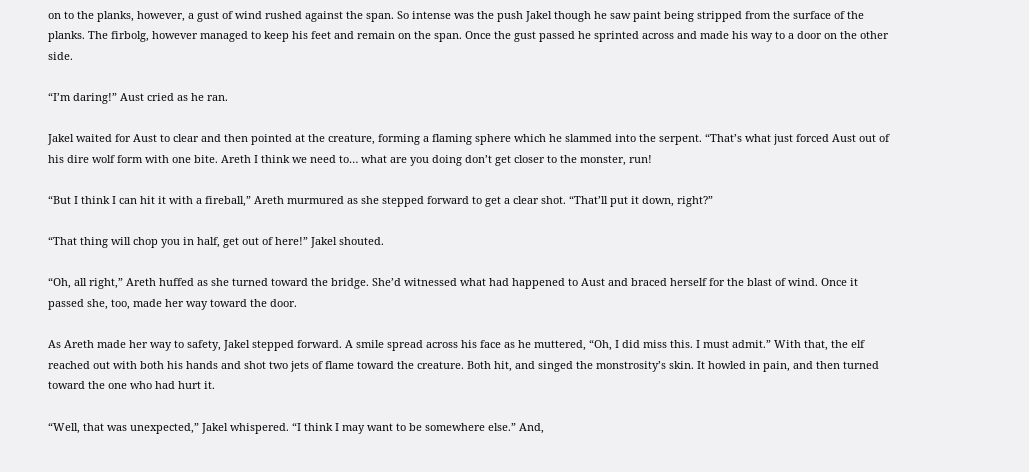on to the planks, however, a gust of wind rushed against the span. So intense was the push Jakel though he saw paint being stripped from the surface of the planks. The firbolg, however managed to keep his feet and remain on the span. Once the gust passed he sprinted across and made his way to a door on the other side.

“I’m daring!” Aust cried as he ran.

Jakel waited for Aust to clear and then pointed at the creature, forming a flaming sphere which he slammed into the serpent. “That’s what just forced Aust out of his dire wolf form with one bite. Areth I think we need to… what are you doing don’t get closer to the monster, run!

“But I think I can hit it with a fireball,” Areth murmured as she stepped forward to get a clear shot. “That’ll put it down, right?”

“That thing will chop you in half, get out of here!” Jakel shouted.

“Oh, all right,” Areth huffed as she turned toward the bridge. She’d witnessed what had happened to Aust and braced herself for the blast of wind. Once it passed she, too, made her way toward the door.

As Areth made her way to safety, Jakel stepped forward. A smile spread across his face as he muttered, “Oh, I did miss this. I must admit.” With that, the elf reached out with both his hands and shot two jets of flame toward the creature. Both hit, and singed the monstrosity’s skin. It howled in pain, and then turned toward the one who had hurt it.

“Well, that was unexpected,” Jakel whispered. “I think I may want to be somewhere else.” And,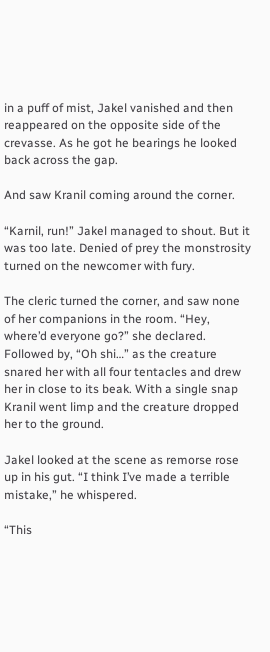in a puff of mist, Jakel vanished and then reappeared on the opposite side of the crevasse. As he got he bearings he looked back across the gap.

And saw Kranil coming around the corner.

“Karnil, run!” Jakel managed to shout. But it was too late. Denied of prey the monstrosity turned on the newcomer with fury.

The cleric turned the corner, and saw none of her companions in the room. “Hey, where’d everyone go?” she declared. Followed by, “Oh shi…” as the creature snared her with all four tentacles and drew her in close to its beak. With a single snap Kranil went limp and the creature dropped her to the ground.

Jakel looked at the scene as remorse rose up in his gut. “I think I’ve made a terrible mistake,” he whispered.

“This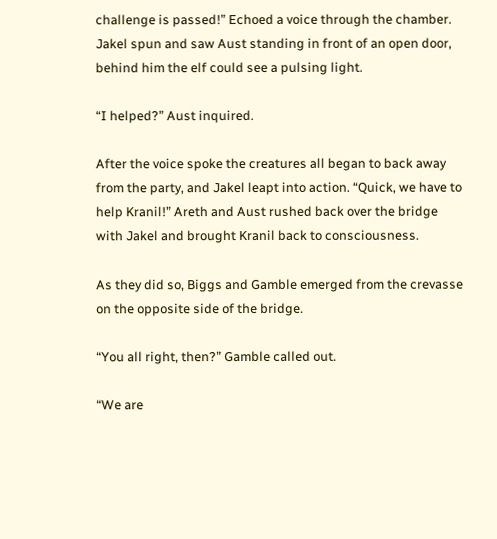challenge is passed!” Echoed a voice through the chamber. Jakel spun and saw Aust standing in front of an open door, behind him the elf could see a pulsing light.

“I helped?” Aust inquired.

After the voice spoke the creatures all began to back away from the party, and Jakel leapt into action. “Quick, we have to help Kranil!” Areth and Aust rushed back over the bridge with Jakel and brought Kranil back to consciousness.

As they did so, Biggs and Gamble emerged from the crevasse on the opposite side of the bridge.

“You all right, then?” Gamble called out.

“We are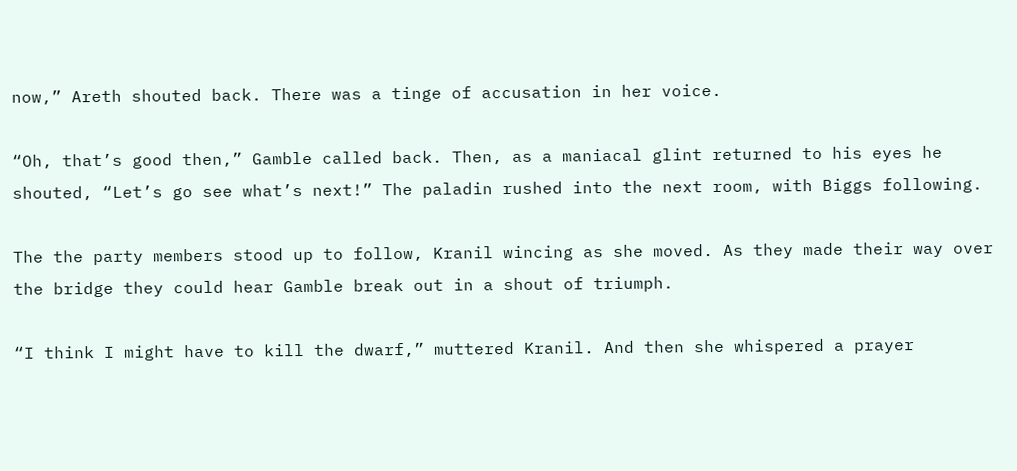now,” Areth shouted back. There was a tinge of accusation in her voice.

“Oh, that’s good then,” Gamble called back. Then, as a maniacal glint returned to his eyes he shouted, “Let’s go see what’s next!” The paladin rushed into the next room, with Biggs following.

The the party members stood up to follow, Kranil wincing as she moved. As they made their way over the bridge they could hear Gamble break out in a shout of triumph.

“I think I might have to kill the dwarf,” muttered Kranil. And then she whispered a prayer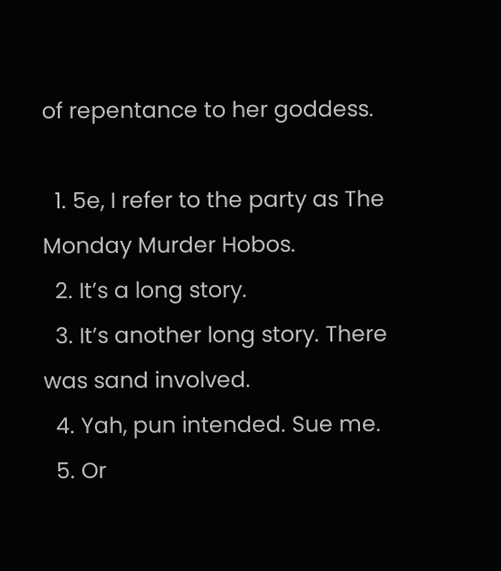of repentance to her goddess.

  1. 5e, I refer to the party as The Monday Murder Hobos.
  2. It’s a long story.
  3. It’s another long story. There was sand involved.
  4. Yah, pun intended. Sue me.
  5. Or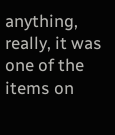anything, really, it was one of the items on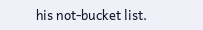his not-bucket list.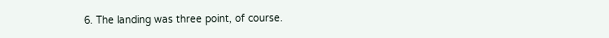6. The landing was three point, of course.